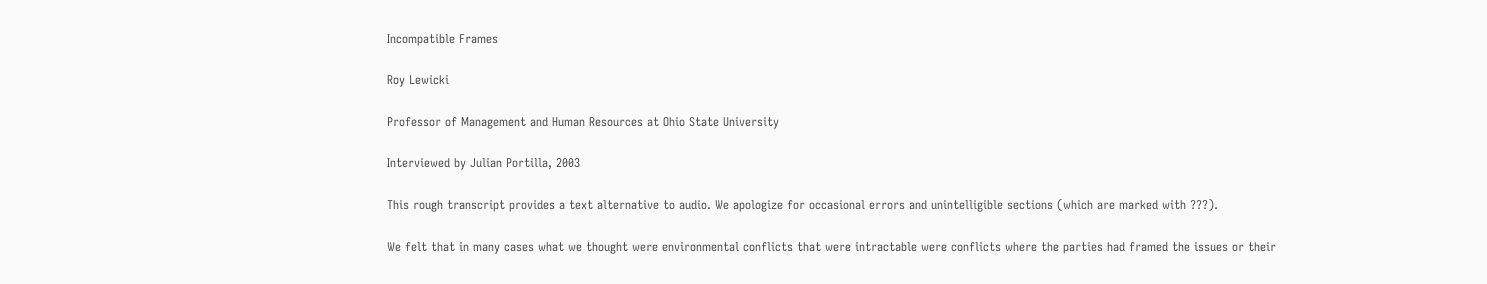Incompatible Frames

Roy Lewicki

Professor of Management and Human Resources at Ohio State University

Interviewed by Julian Portilla, 2003

This rough transcript provides a text alternative to audio. We apologize for occasional errors and unintelligible sections (which are marked with ???).

We felt that in many cases what we thought were environmental conflicts that were intractable were conflicts where the parties had framed the issues or their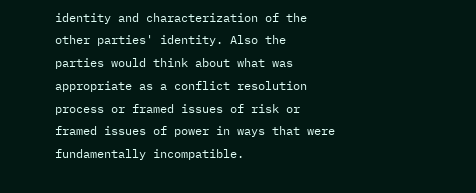identity and characterization of the other parties' identity. Also the parties would think about what was appropriate as a conflict resolution process or framed issues of risk or framed issues of power in ways that were fundamentally incompatible.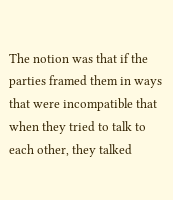The notion was that if the parties framed them in ways that were incompatible that when they tried to talk to each other, they talked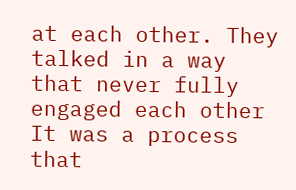at each other. They talked in a way that never fully engaged each other It was a process that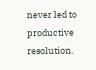never led to productive resolution.